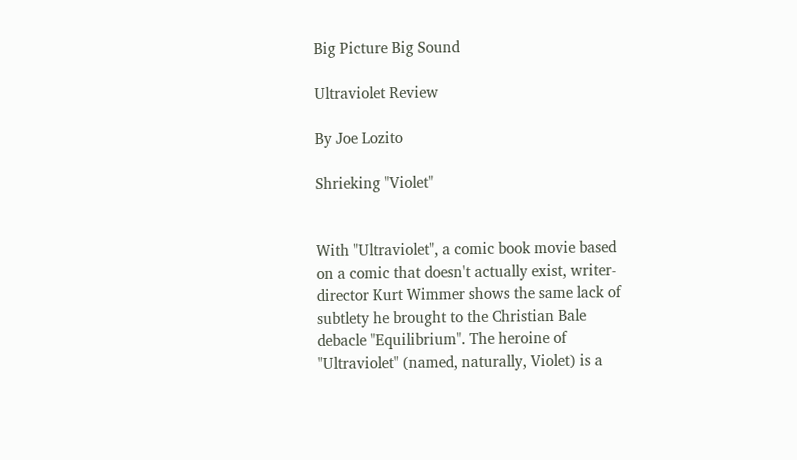Big Picture Big Sound

Ultraviolet Review

By Joe Lozito

Shrieking "Violet"


With "Ultraviolet", a comic book movie based on a comic that doesn't actually exist, writer-director Kurt Wimmer shows the same lack of subtlety he brought to the Christian Bale debacle "Equilibrium". The heroine of "Ultraviolet" (named, naturally, Violet) is a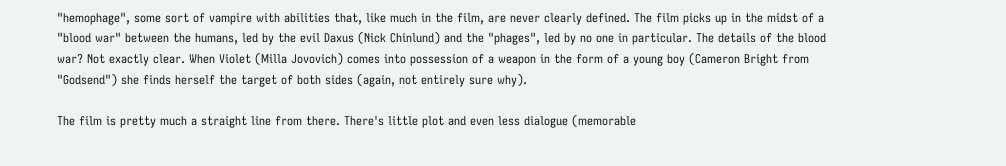"hemophage", some sort of vampire with abilities that, like much in the film, are never clearly defined. The film picks up in the midst of a "blood war" between the humans, led by the evil Daxus (Nick Chinlund) and the "phages", led by no one in particular. The details of the blood war? Not exactly clear. When Violet (Milla Jovovich) comes into possession of a weapon in the form of a young boy (Cameron Bright from "Godsend") she finds herself the target of both sides (again, not entirely sure why).

The film is pretty much a straight line from there. There's little plot and even less dialogue (memorable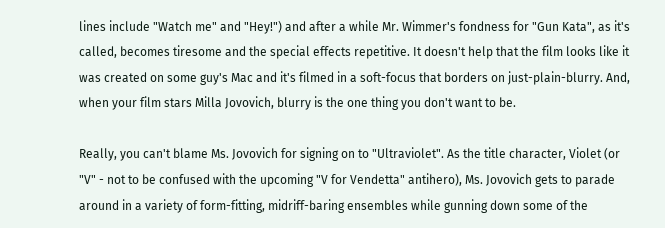lines include "Watch me" and "Hey!") and after a while Mr. Wimmer's fondness for "Gun Kata", as it's called, becomes tiresome and the special effects repetitive. It doesn't help that the film looks like it was created on some guy's Mac and it's filmed in a soft-focus that borders on just-plain-blurry. And, when your film stars Milla Jovovich, blurry is the one thing you don't want to be.

Really, you can't blame Ms. Jovovich for signing on to "Ultraviolet". As the title character, Violet (or "V" - not to be confused with the upcoming "V for Vendetta" antihero), Ms. Jovovich gets to parade around in a variety of form-fitting, midriff-baring ensembles while gunning down some of the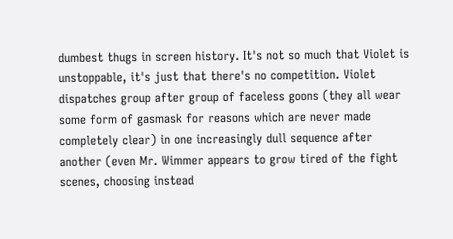dumbest thugs in screen history. It's not so much that Violet is unstoppable, it's just that there's no competition. Violet dispatches group after group of faceless goons (they all wear some form of gasmask for reasons which are never made completely clear) in one increasingly dull sequence after another (even Mr. Wimmer appears to grow tired of the fight scenes, choosing instead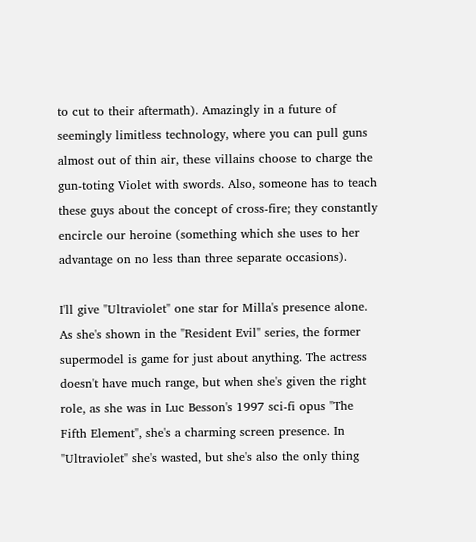to cut to their aftermath). Amazingly in a future of seemingly limitless technology, where you can pull guns almost out of thin air, these villains choose to charge the gun-toting Violet with swords. Also, someone has to teach these guys about the concept of cross-fire; they constantly encircle our heroine (something which she uses to her advantage on no less than three separate occasions).

I'll give "Ultraviolet" one star for Milla's presence alone. As she's shown in the "Resident Evil" series, the former supermodel is game for just about anything. The actress doesn't have much range, but when she's given the right role, as she was in Luc Besson's 1997 sci-fi opus "The Fifth Element", she's a charming screen presence. In "Ultraviolet" she's wasted, but she's also the only thing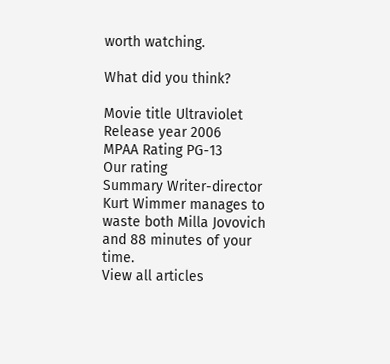worth watching.

What did you think?

Movie title Ultraviolet
Release year 2006
MPAA Rating PG-13
Our rating
Summary Writer-director Kurt Wimmer manages to waste both Milla Jovovich and 88 minutes of your time.
View all articles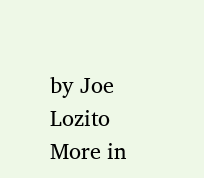by Joe Lozito
More in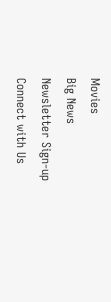Movies
Big News
Newsletter Sign-up
Connect with Us